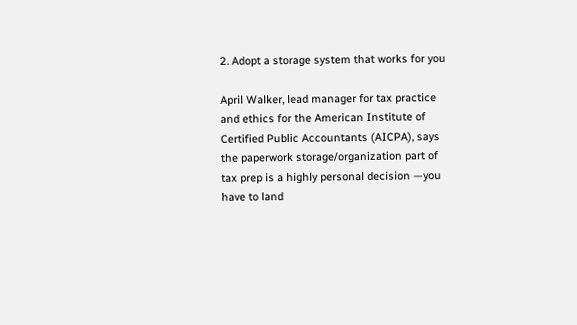2. Adopt a storage system that works for you

April Walker, lead manager for tax practice and ethics for the American Institute of Certified Public Accountants (AICPA), says the paperwork storage/organization part of tax prep is a highly personal decision —you have to land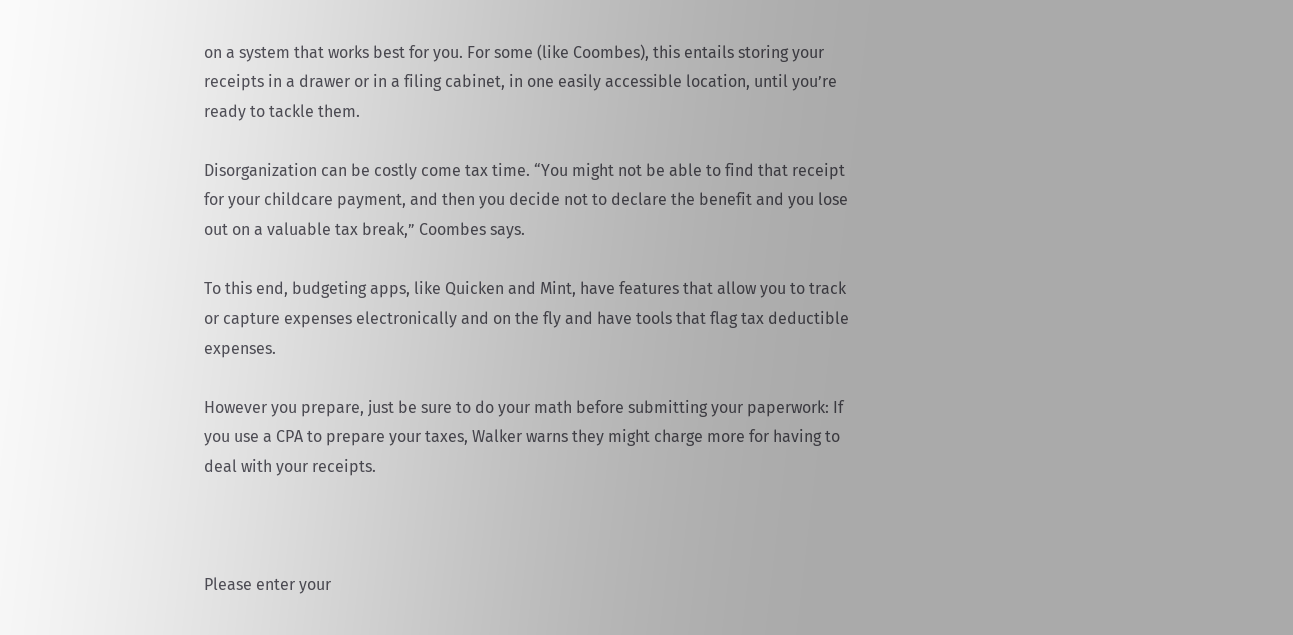on a system that works best for you. For some (like Coombes), this entails storing your receipts in a drawer or in a filing cabinet, in one easily accessible location, until you’re ready to tackle them.

Disorganization can be costly come tax time. “You might not be able to find that receipt for your childcare payment, and then you decide not to declare the benefit and you lose out on a valuable tax break,” Coombes says.

To this end, budgeting apps, like Quicken and Mint, have features that allow you to track or capture expenses electronically and on the fly and have tools that flag tax deductible expenses.

However you prepare, just be sure to do your math before submitting your paperwork: If you use a CPA to prepare your taxes, Walker warns they might charge more for having to deal with your receipts.



Please enter your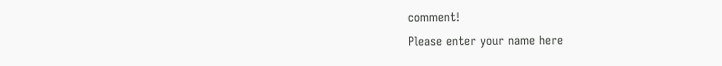comment!
Please enter your name here